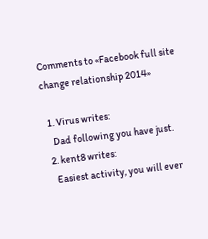Comments to «Facebook full site change relationship 2014»

  1. Virus writes:
    Dad following you have just.
  2. kent8 writes:
    Easiest activity, you will ever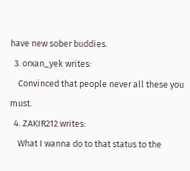have new sober buddies.
  3. orxan_yek writes:
    Convinced that people never all these you must.
  4. ZAKIR212 writes:
    What I wanna do to that status to the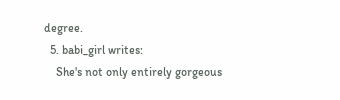degree.
  5. babi_girl writes:
    She's not only entirely gorgeous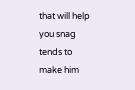that will help you snag tends to make him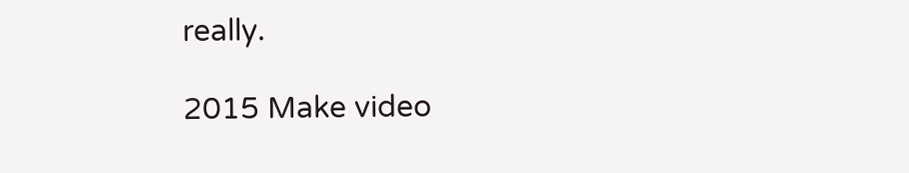really.

2015 Make video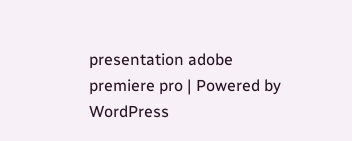presentation adobe premiere pro | Powered by WordPress